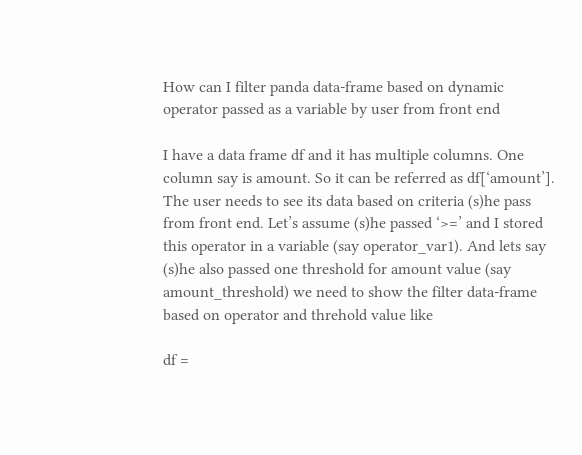How can I filter panda data-frame based on dynamic operator passed as a variable by user from front end

I have a data frame df and it has multiple columns. One column say is amount. So it can be referred as df[‘amount’]. The user needs to see its data based on criteria (s)he pass from front end. Let’s assume (s)he passed ‘>=’ and I stored this operator in a variable (say operator_var1). And lets say (s)he also passed one threshold for amount value (say amount_threshold) we need to show the filter data-frame based on operator and threhold value like

df =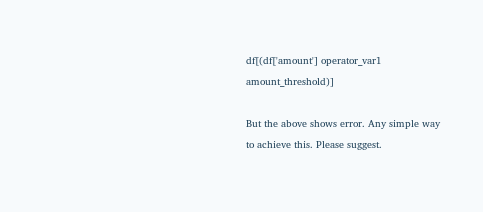df[(df['amount'] operator_var1 amount_threshold)]

But the above shows error. Any simple way to achieve this. Please suggest.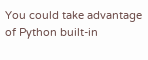You could take advantage of Python built-in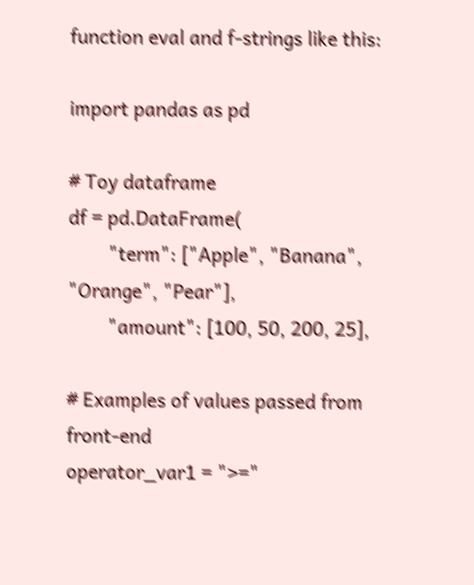function eval and f-strings like this:

import pandas as pd

# Toy dataframe
df = pd.DataFrame(
        "term": ["Apple", "Banana", "Orange", "Pear"],
        "amount": [100, 50, 200, 25],

# Examples of values passed from front-end
operator_var1 = ">="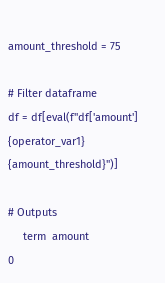amount_threshold = 75

# Filter dataframe
df = df[eval(f"df['amount'] {operator_var1} {amount_threshold}")]

# Outputs
     term  amount
0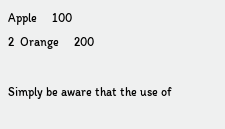Apple     100
2  Orange     200

Simply be aware that the use of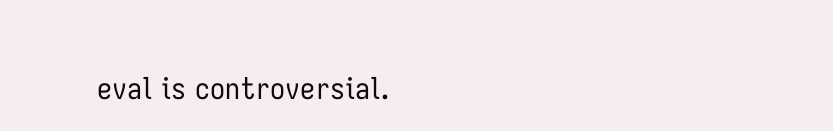eval is controversial.